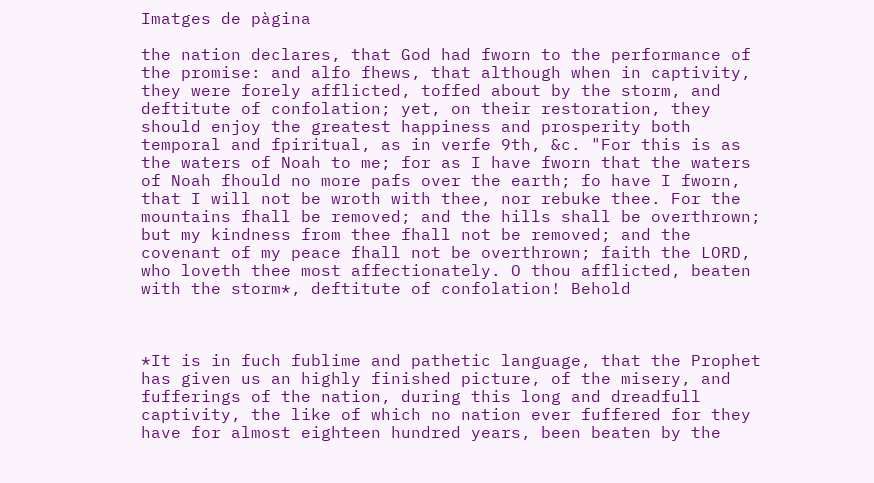Imatges de pàgina

the nation declares, that God had fworn to the performance of the promise: and alfo fhews, that although when in captivity, they were forely afflicted, toffed about by the storm, and deftitute of confolation; yet, on their restoration, they should enjoy the greatest happiness and prosperity both temporal and fpiritual, as in verfe 9th, &c. "For this is as the waters of Noah to me; for as I have fworn that the waters of Noah fhould no more pafs over the earth; fo have I fworn, that I will not be wroth with thee, nor rebuke thee. For the mountains fhall be removed; and the hills shall be overthrown; but my kindness from thee fhall not be removed; and the covenant of my peace fhall not be overthrown; faith the LORD, who loveth thee most affectionately. O thou afflicted, beaten with the storm*, deftitute of confolation! Behold



*It is in fuch fublime and pathetic language, that the Prophet has given us an highly finished picture, of the misery, and fufferings of the nation, during this long and dreadfull captivity, the like of which no nation ever fuffered for they have for almost eighteen hundred years, been beaten by the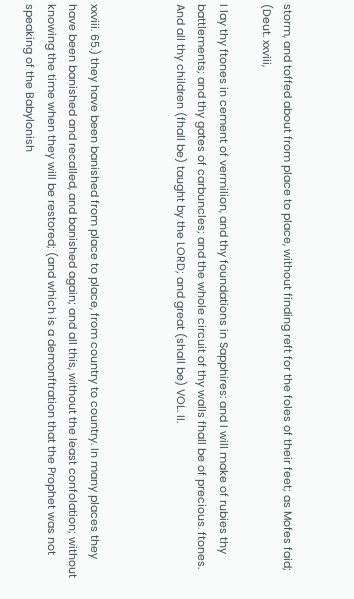storm, and toffed about from place to place, without finding reft for the foles of their feet; as Mofes faid; (Deut. xxviii,

I lay thy ftones in cement of vermilion, and thy foundations in Sapphires: and I will make of rubies thy battlements; and thy gates of carbuncles; and the whole circuit of thy walls fhall be of precious. ftones. And all thy children (fhall be) taught by the LORD; and great (shall be) VOL. II.



xxviii. 65.) they have been banished from place to place, from country to country. In many places they have been banished and recalled, and banished again; and all this, without the least confolation; without knowing the time when they will be restored; (and which is a demonftration that the Prophet was not speaking of the Babylonish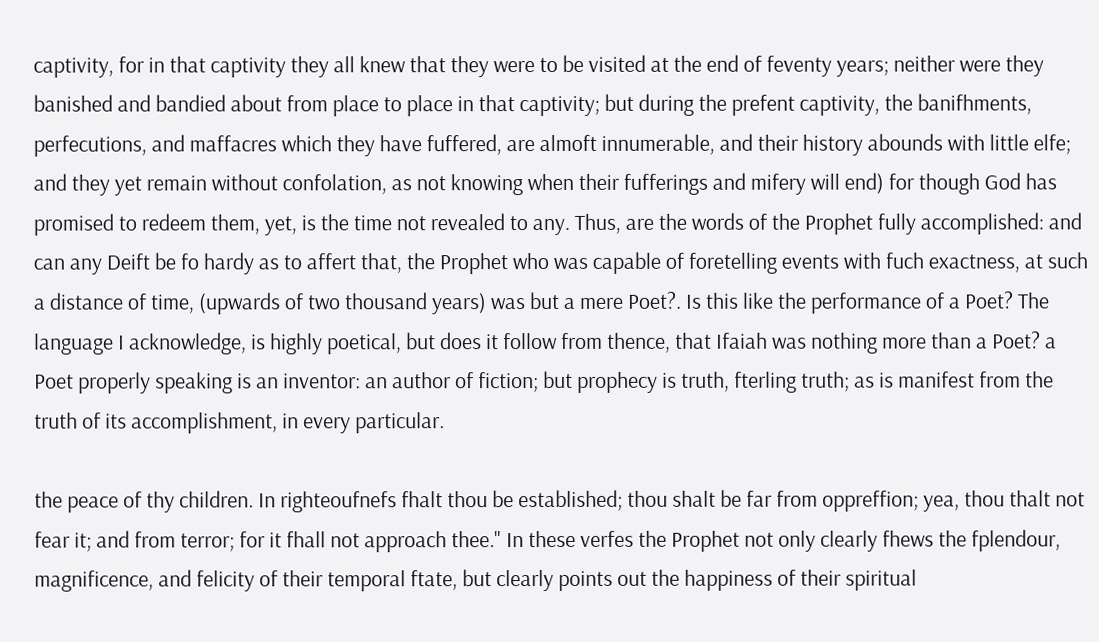captivity, for in that captivity they all knew that they were to be visited at the end of feventy years; neither were they banished and bandied about from place to place in that captivity; but during the prefent captivity, the banifhments, perfecutions, and maffacres which they have fuffered, are almoft innumerable, and their history abounds with little elfe; and they yet remain without confolation, as not knowing when their fufferings and mifery will end) for though God has promised to redeem them, yet, is the time not revealed to any. Thus, are the words of the Prophet fully accomplished: and can any Deift be fo hardy as to affert that, the Prophet who was capable of foretelling events with fuch exactness, at such a distance of time, (upwards of two thousand years) was but a mere Poet?. Is this like the performance of a Poet? The language I acknowledge, is highly poetical, but does it follow from thence, that Ifaiah was nothing more than a Poet? a Poet properly speaking is an inventor: an author of fiction; but prophecy is truth, fterling truth; as is manifest from the truth of its accomplishment, in every particular.

the peace of thy children. In righteoufnefs fhalt thou be established; thou shalt be far from oppreffion; yea, thou thalt not fear it; and from terror; for it fhall not approach thee." In these verfes the Prophet not only clearly fhews the fplendour, magnificence, and felicity of their temporal ftate, but clearly points out the happiness of their spiritual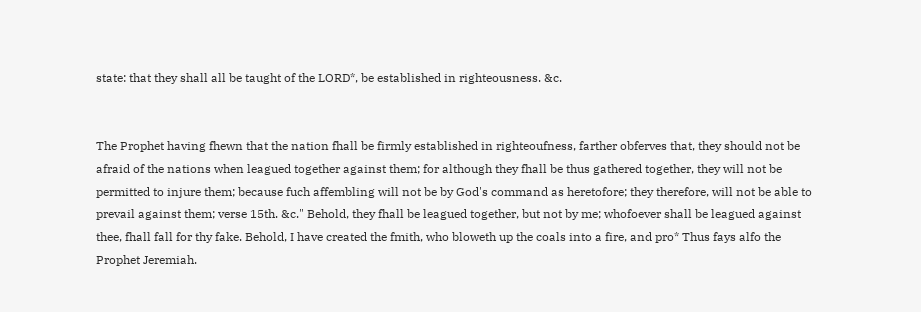state: that they shall all be taught of the LORD*, be established in righteousness. &c.


The Prophet having fhewn that the nation fhall be firmly established in righteoufness, farther obferves that, they should not be afraid of the nations when leagued together against them; for although they fhall be thus gathered together, they will not be permitted to injure them; because fuch affembling will not be by God's command as heretofore; they therefore, will not be able to prevail against them; verse 15th. &c." Behold, they fhall be leagued together, but not by me; whofoever shall be leagued against thee, fhall fall for thy fake. Behold, I have created the fmith, who bloweth up the coals into a fire, and pro* Thus fays alfo the Prophet Jeremiah.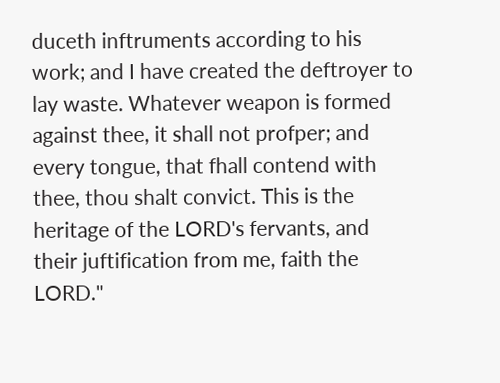duceth inftruments according to his work; and I have created the deftroyer to lay waste. Whatever weapon is formed against thee, it shall not profper; and every tongue, that fhall contend with thee, thou shalt convict. This is the heritage of the LORD's fervants, and their juftification from me, faith the LORD."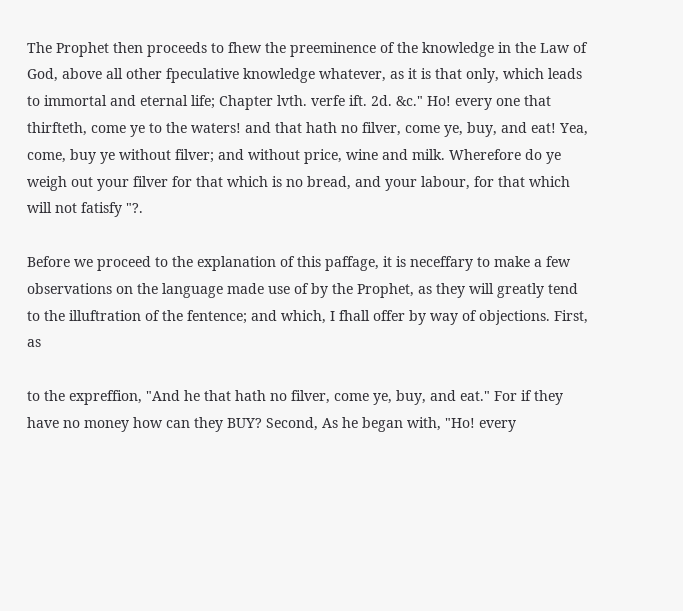The Prophet then proceeds to fhew the preeminence of the knowledge in the Law of God, above all other fpeculative knowledge whatever, as it is that only, which leads to immortal and eternal life; Chapter lvth. verfe ift. 2d. &c." Ho! every one that thirfteth, come ye to the waters! and that hath no filver, come ye, buy, and eat! Yea, come, buy ye without filver; and without price, wine and milk. Wherefore do ye weigh out your filver for that which is no bread, and your labour, for that which will not fatisfy "?.

Before we proceed to the explanation of this paffage, it is neceffary to make a few observations on the language made use of by the Prophet, as they will greatly tend to the illuftration of the fentence; and which, I fhall offer by way of objections. First, as

to the expreffion, "And he that hath no filver, come ye, buy, and eat." For if they have no money how can they BUY? Second, As he began with, "Ho! every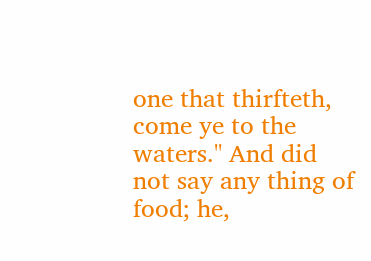one that thirfteth, come ye to the waters." And did not say any thing of food; he,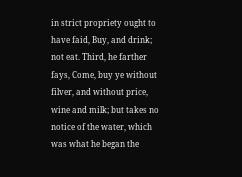in strict propriety ought to have faid, Buy, and drink; not eat. Third, he farther fays, Come, buy ye without filver, and without price, wine and milk; but takes no notice of the water, which was what he began the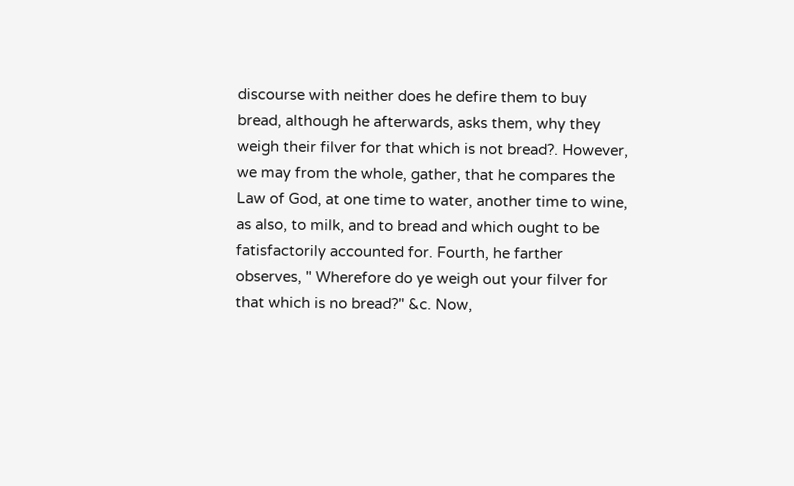discourse with neither does he defire them to buy bread, although he afterwards, asks them, why they weigh their filver for that which is not bread?. However, we may from the whole, gather, that he compares the Law of God, at one time to water, another time to wine, as also, to milk, and to bread and which ought to be fatisfactorily accounted for. Fourth, he farther observes, " Wherefore do ye weigh out your filver for that which is no bread?" &c. Now,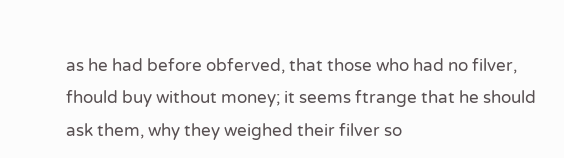as he had before obferved, that those who had no filver, fhould buy without money; it seems ftrange that he should ask them, why they weighed their filver so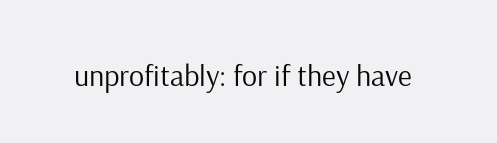unprofitably: for if they have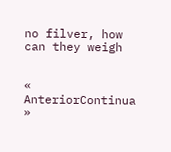no filver, how can they weigh


« AnteriorContinua »